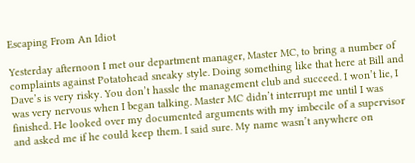Escaping From An Idiot

Yesterday afternoon I met our department manager, Master MC, to bring a number of complaints against Potatohead sneaky style. Doing something like that here at Bill and Dave’s is very risky. You don’t hassle the management club and succeed. I won’t lie, I was very nervous when I began talking. Master MC didn’t interrupt me until I was finished. He looked over my documented arguments with my imbecile of a supervisor and asked me if he could keep them. I said sure. My name wasn’t anywhere on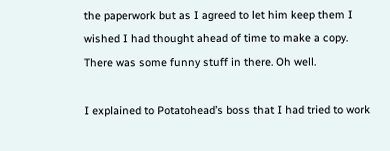the paperwork but as I agreed to let him keep them I wished I had thought ahead of time to make a copy. There was some funny stuff in there. Oh well.

I explained to Potatohead’s boss that I had tried to work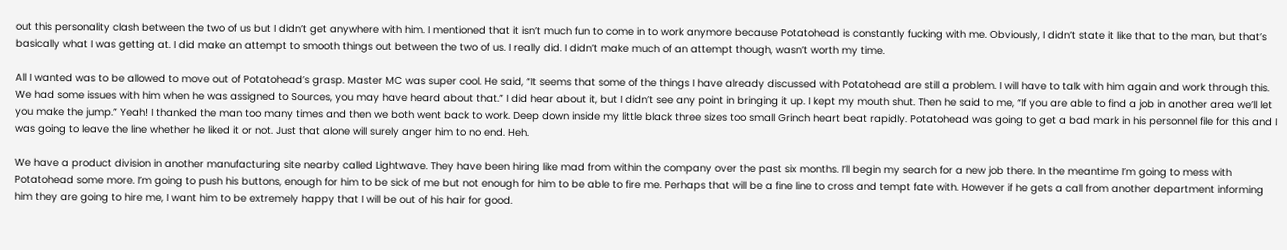out this personality clash between the two of us but I didn’t get anywhere with him. I mentioned that it isn’t much fun to come in to work anymore because Potatohead is constantly fucking with me. Obviously, I didn’t state it like that to the man, but that’s basically what I was getting at. I did make an attempt to smooth things out between the two of us. I really did. I didn’t make much of an attempt though, wasn’t worth my time.

All I wanted was to be allowed to move out of Potatohead’s grasp. Master MC was super cool. He said, “It seems that some of the things I have already discussed with Potatohead are still a problem. I will have to talk with him again and work through this. We had some issues with him when he was assigned to Sources, you may have heard about that.” I did hear about it, but I didn’t see any point in bringing it up. I kept my mouth shut. Then he said to me, “If you are able to find a job in another area we’ll let you make the jump.” Yeah! I thanked the man too many times and then we both went back to work. Deep down inside my little black three sizes too small Grinch heart beat rapidly. Potatohead was going to get a bad mark in his personnel file for this and I was going to leave the line whether he liked it or not. Just that alone will surely anger him to no end. Heh.

We have a product division in another manufacturing site nearby called Lightwave. They have been hiring like mad from within the company over the past six months. I’ll begin my search for a new job there. In the meantime I’m going to mess with Potatohead some more. I’m going to push his buttons, enough for him to be sick of me but not enough for him to be able to fire me. Perhaps that will be a fine line to cross and tempt fate with. However if he gets a call from another department informing him they are going to hire me, I want him to be extremely happy that I will be out of his hair for good.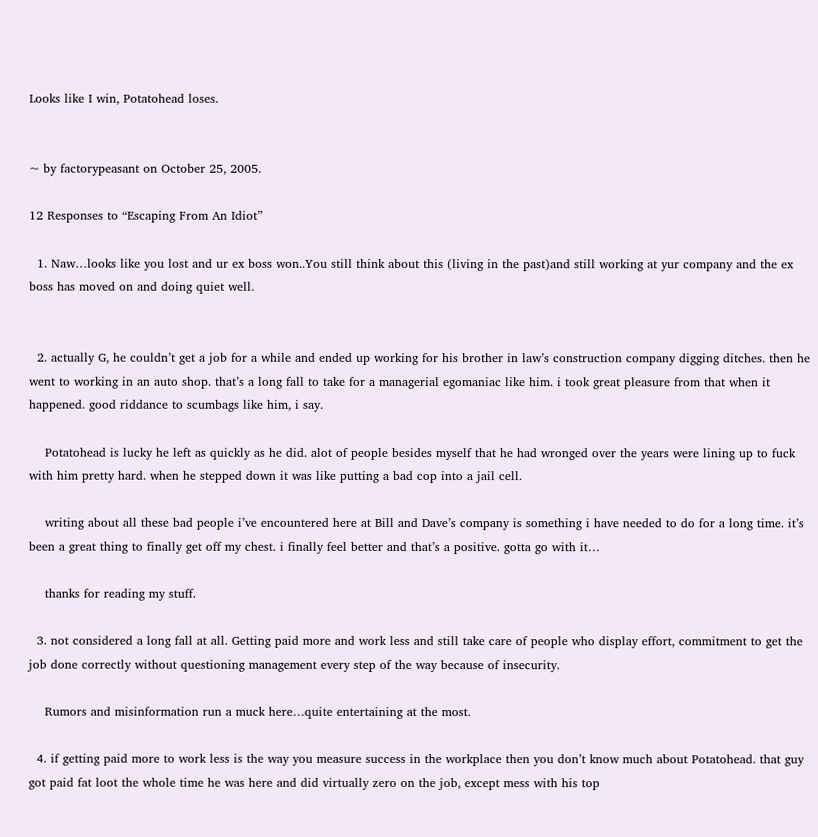Looks like I win, Potatohead loses.


~ by factorypeasant on October 25, 2005.

12 Responses to “Escaping From An Idiot”

  1. Naw…looks like you lost and ur ex boss won..You still think about this (living in the past)and still working at yur company and the ex boss has moved on and doing quiet well.


  2. actually G, he couldn’t get a job for a while and ended up working for his brother in law’s construction company digging ditches. then he went to working in an auto shop. that’s a long fall to take for a managerial egomaniac like him. i took great pleasure from that when it happened. good riddance to scumbags like him, i say.

    Potatohead is lucky he left as quickly as he did. alot of people besides myself that he had wronged over the years were lining up to fuck with him pretty hard. when he stepped down it was like putting a bad cop into a jail cell.

    writing about all these bad people i’ve encountered here at Bill and Dave’s company is something i have needed to do for a long time. it’s been a great thing to finally get off my chest. i finally feel better and that’s a positive. gotta go with it…

    thanks for reading my stuff.

  3. not considered a long fall at all. Getting paid more and work less and still take care of people who display effort, commitment to get the job done correctly without questioning management every step of the way because of insecurity.

    Rumors and misinformation run a muck here…quite entertaining at the most.

  4. if getting paid more to work less is the way you measure success in the workplace then you don’t know much about Potatohead. that guy got paid fat loot the whole time he was here and did virtually zero on the job, except mess with his top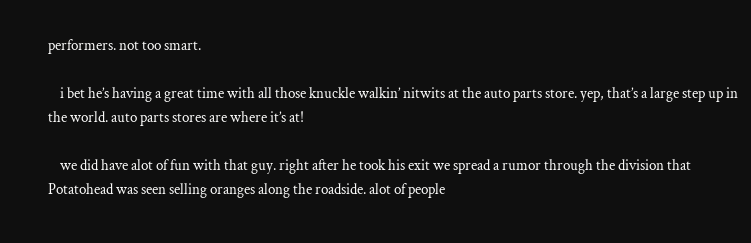performers. not too smart.

    i bet he’s having a great time with all those knuckle walkin’ nitwits at the auto parts store. yep, that’s a large step up in the world. auto parts stores are where it’s at!

    we did have alot of fun with that guy. right after he took his exit we spread a rumor through the division that Potatohead was seen selling oranges along the roadside. alot of people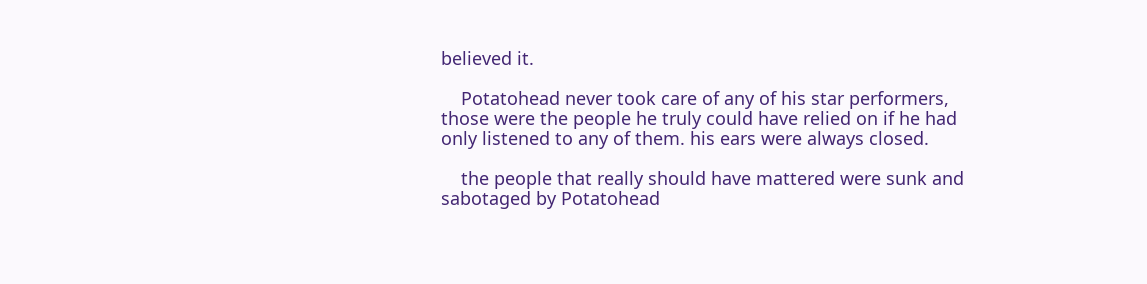believed it.

    Potatohead never took care of any of his star performers, those were the people he truly could have relied on if he had only listened to any of them. his ears were always closed.

    the people that really should have mattered were sunk and sabotaged by Potatohead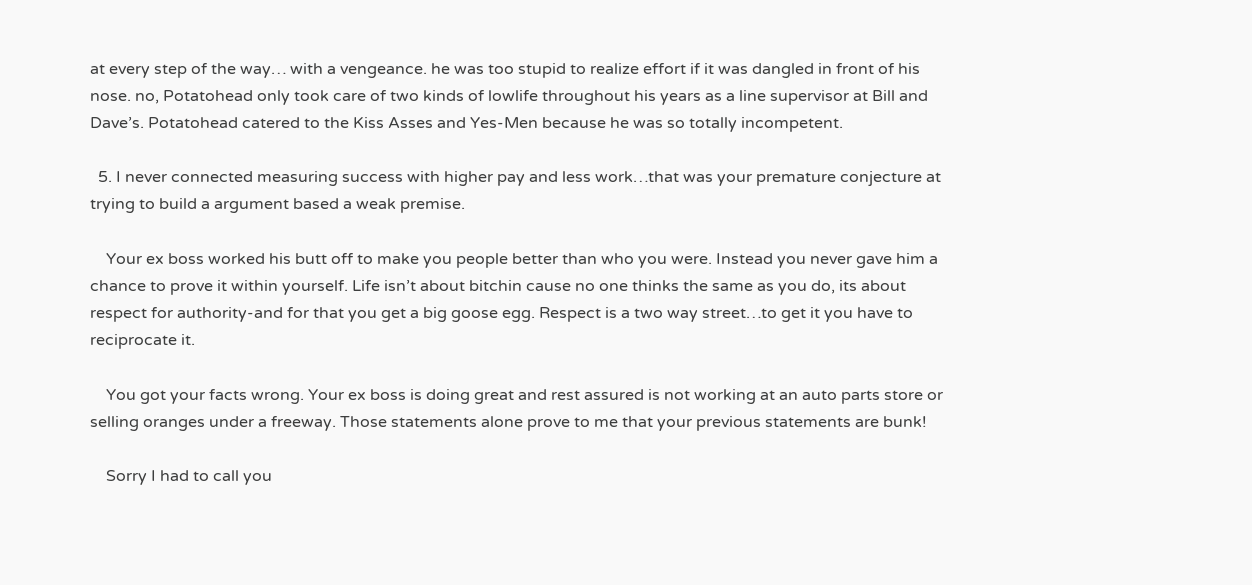at every step of the way… with a vengeance. he was too stupid to realize effort if it was dangled in front of his nose. no, Potatohead only took care of two kinds of lowlife throughout his years as a line supervisor at Bill and Dave’s. Potatohead catered to the Kiss Asses and Yes-Men because he was so totally incompetent.

  5. I never connected measuring success with higher pay and less work…that was your premature conjecture at trying to build a argument based a weak premise.

    Your ex boss worked his butt off to make you people better than who you were. Instead you never gave him a chance to prove it within yourself. Life isn’t about bitchin cause no one thinks the same as you do, its about respect for authority-and for that you get a big goose egg. Respect is a two way street…to get it you have to reciprocate it.

    You got your facts wrong. Your ex boss is doing great and rest assured is not working at an auto parts store or selling oranges under a freeway. Those statements alone prove to me that your previous statements are bunk!

    Sorry I had to call you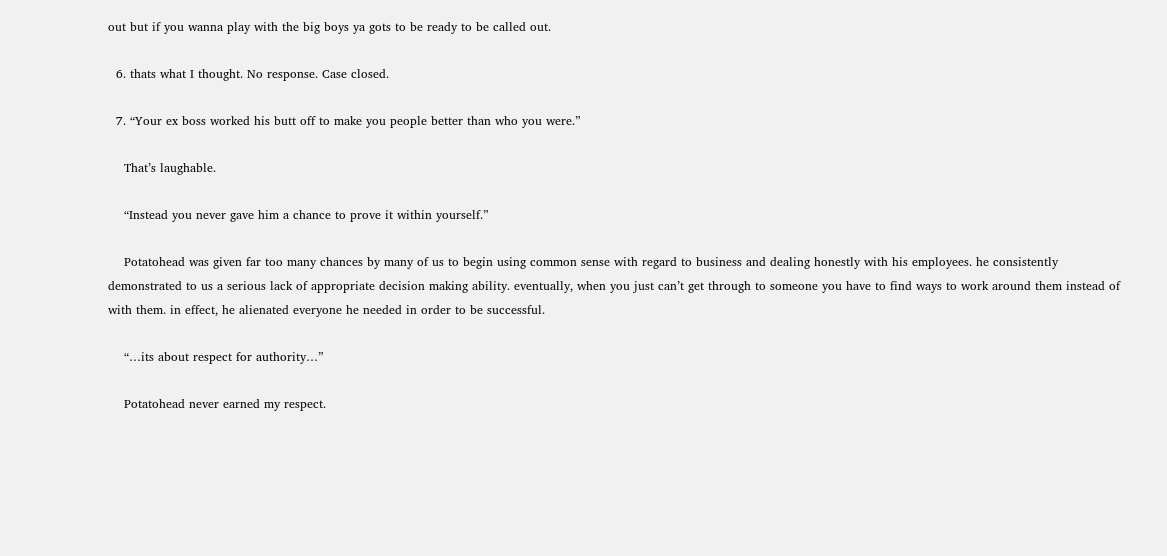out but if you wanna play with the big boys ya gots to be ready to be called out.

  6. thats what I thought. No response. Case closed.

  7. “Your ex boss worked his butt off to make you people better than who you were.”

    That’s laughable.

    “Instead you never gave him a chance to prove it within yourself.”

    Potatohead was given far too many chances by many of us to begin using common sense with regard to business and dealing honestly with his employees. he consistently demonstrated to us a serious lack of appropriate decision making ability. eventually, when you just can’t get through to someone you have to find ways to work around them instead of with them. in effect, he alienated everyone he needed in order to be successful.

    “…its about respect for authority…”

    Potatohead never earned my respect.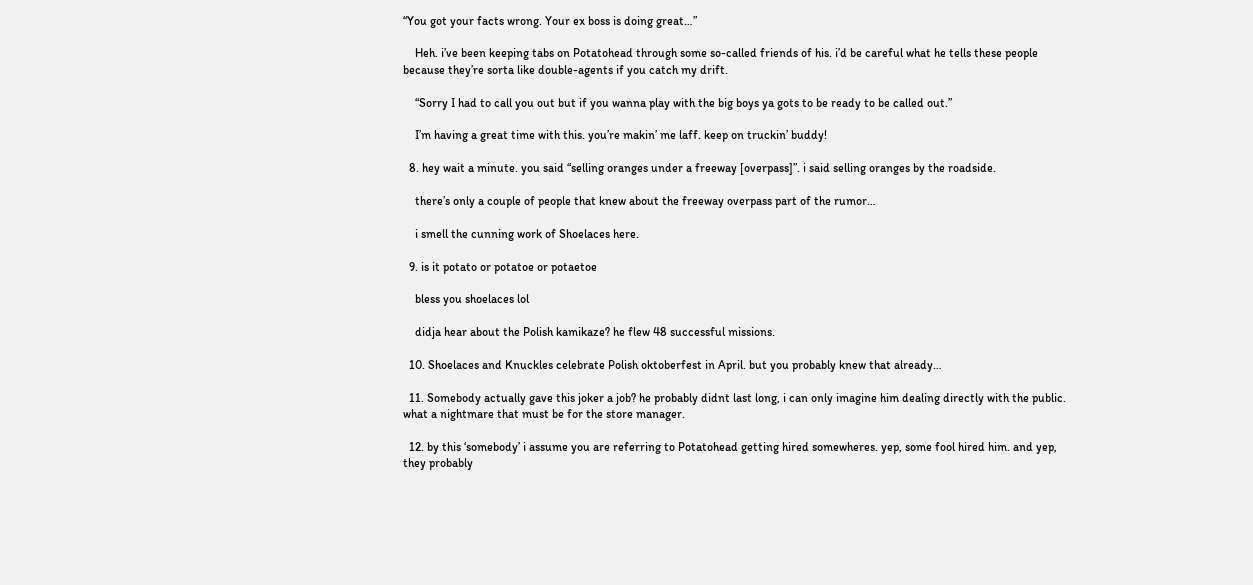“You got your facts wrong. Your ex boss is doing great…”

    Heh. i’ve been keeping tabs on Potatohead through some so-called friends of his. i’d be careful what he tells these people because they’re sorta like double-agents if you catch my drift.

    “Sorry I had to call you out but if you wanna play with the big boys ya gots to be ready to be called out.”

    I’m having a great time with this. you’re makin’ me laff. keep on truckin’ buddy!

  8. hey wait a minute. you said “selling oranges under a freeway [overpass]”. i said selling oranges by the roadside.

    there’s only a couple of people that knew about the freeway overpass part of the rumor…

    i smell the cunning work of Shoelaces here.

  9. is it potato or potatoe or potaetoe

    bless you shoelaces lol

    didja hear about the Polish kamikaze? he flew 48 successful missions.

  10. Shoelaces and Knuckles celebrate Polish oktoberfest in April. but you probably knew that already…

  11. Somebody actually gave this joker a job? he probably didnt last long, i can only imagine him dealing directly with the public. what a nightmare that must be for the store manager.

  12. by this ‘somebody’ i assume you are referring to Potatohead getting hired somewheres. yep, some fool hired him. and yep, they probably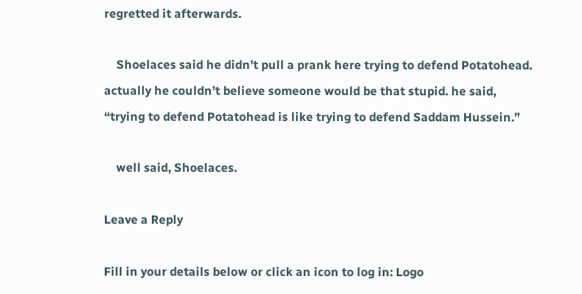regretted it afterwards.

    Shoelaces said he didn’t pull a prank here trying to defend Potatohead. actually he couldn’t believe someone would be that stupid. he said, “trying to defend Potatohead is like trying to defend Saddam Hussein.”

    well said, Shoelaces.

Leave a Reply

Fill in your details below or click an icon to log in: Logo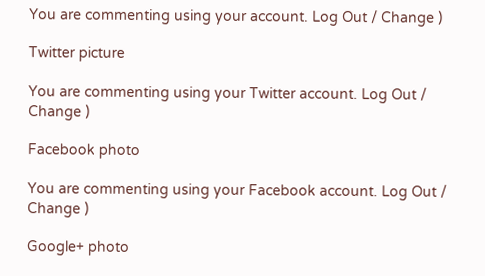You are commenting using your account. Log Out / Change )

Twitter picture

You are commenting using your Twitter account. Log Out / Change )

Facebook photo

You are commenting using your Facebook account. Log Out / Change )

Google+ photo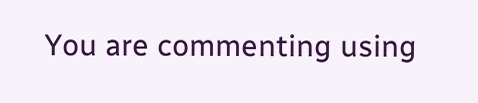You are commenting using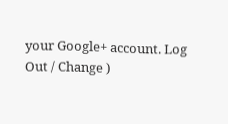your Google+ account. Log Out / Change )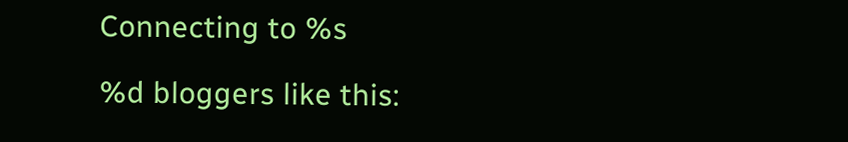Connecting to %s

%d bloggers like this: